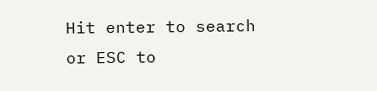Hit enter to search or ESC to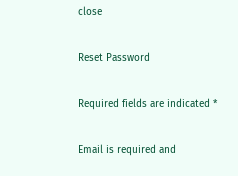close

Reset Password

Required fields are indicated *

Email is required and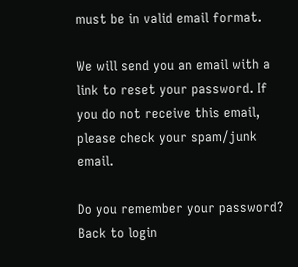must be in valid email format.

We will send you an email with a link to reset your password. If you do not receive this email, please check your spam/junk email.

Do you remember your password? Back to login